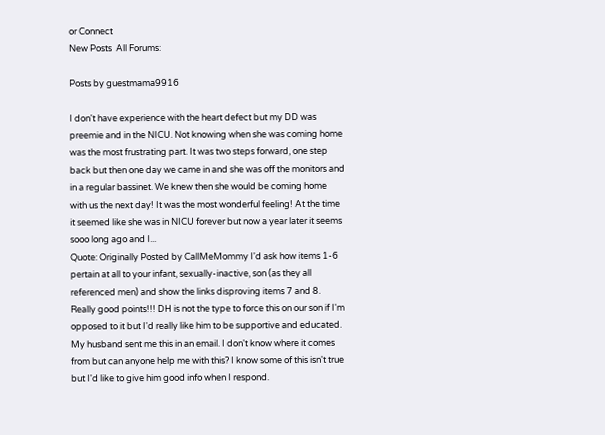or Connect
New Posts  All Forums:

Posts by guestmama9916

I don't have experience with the heart defect but my DD was preemie and in the NICU. Not knowing when she was coming home was the most frustrating part. It was two steps forward, one step back but then one day we came in and she was off the monitors and in a regular bassinet. We knew then she would be coming home with us the next day! It was the most wonderful feeling! At the time it seemed like she was in NICU forever but now a year later it seems sooo long ago and I...
Quote: Originally Posted by CallMeMommy I'd ask how items 1-6 pertain at all to your infant, sexually-inactive, son (as they all referenced men) and show the links disproving items 7 and 8. Really good points!!! DH is not the type to force this on our son if I'm opposed to it but I'd really like him to be supportive and educated.
My husband sent me this in an email. I don't know where it comes from but can anyone help me with this? I know some of this isn't true but I'd like to give him good info when I respond.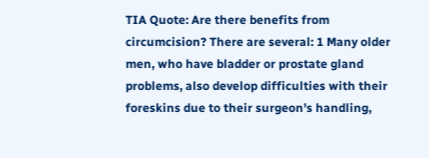TIA Quote: Are there benefits from circumcision? There are several: 1 Many older men, who have bladder or prostate gland problems, also develop difficulties with their foreskins due to their surgeon's handling,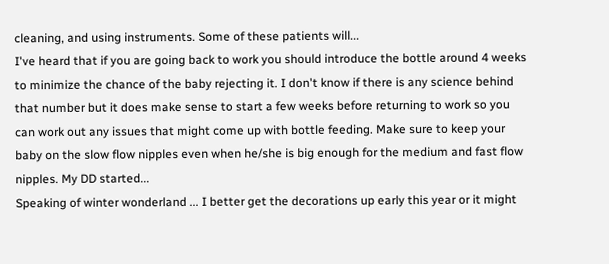cleaning, and using instruments. Some of these patients will...
I've heard that if you are going back to work you should introduce the bottle around 4 weeks to minimize the chance of the baby rejecting it. I don't know if there is any science behind that number but it does make sense to start a few weeks before returning to work so you can work out any issues that might come up with bottle feeding. Make sure to keep your baby on the slow flow nipples even when he/she is big enough for the medium and fast flow nipples. My DD started...
Speaking of winter wonderland ... I better get the decorations up early this year or it might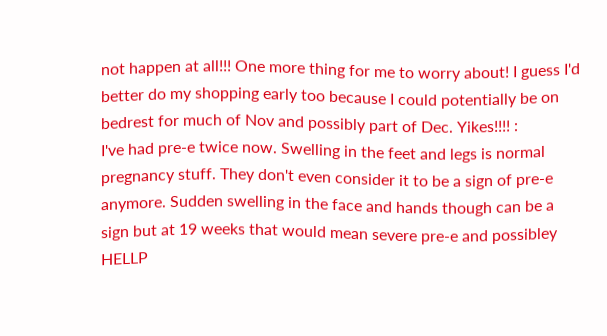not happen at all!!! One more thing for me to worry about! I guess I'd better do my shopping early too because I could potentially be on bedrest for much of Nov and possibly part of Dec. Yikes!!!! :
I've had pre-e twice now. Swelling in the feet and legs is normal pregnancy stuff. They don't even consider it to be a sign of pre-e anymore. Sudden swelling in the face and hands though can be a sign but at 19 weeks that would mean severe pre-e and possibley HELLP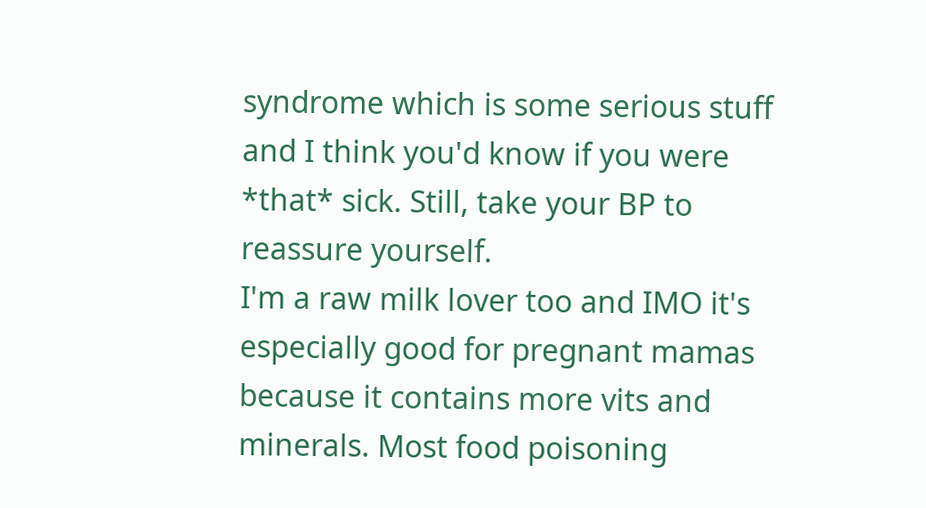syndrome which is some serious stuff and I think you'd know if you were *that* sick. Still, take your BP to reassure yourself.
I'm a raw milk lover too and IMO it's especially good for pregnant mamas because it contains more vits and minerals. Most food poisoning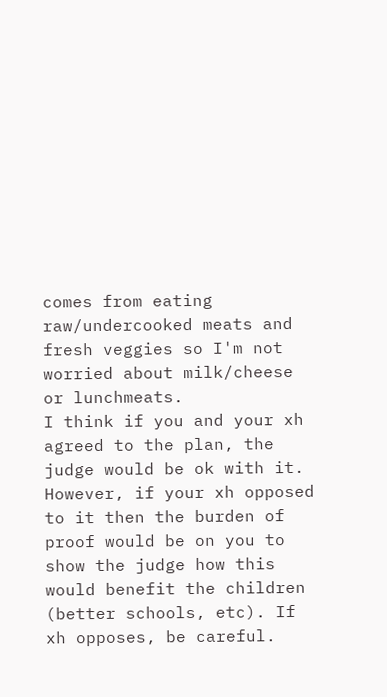comes from eating raw/undercooked meats and fresh veggies so I'm not worried about milk/cheese or lunchmeats.
I think if you and your xh agreed to the plan, the judge would be ok with it. However, if your xh opposed to it then the burden of proof would be on you to show the judge how this would benefit the children (better schools, etc). If xh opposes, be careful.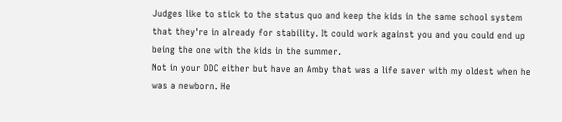Judges like to stick to the status quo and keep the kids in the same school system that they're in already for stability. It could work against you and you could end up being the one with the kids in the summer.
Not in your DDC either but have an Amby that was a life saver with my oldest when he was a newborn. He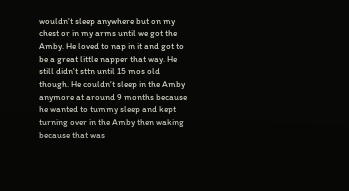wouldn't sleep anywhere but on my chest or in my arms until we got the Amby. He loved to nap in it and got to be a great little napper that way. He still didn't sttn until 15 mos old though. He couldn't sleep in the Amby anymore at around 9 months because he wanted to tummy sleep and kept turning over in the Amby then waking because that was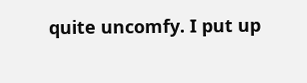quite uncomfy. I put up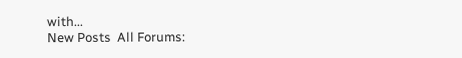with...
New Posts  All Forums: